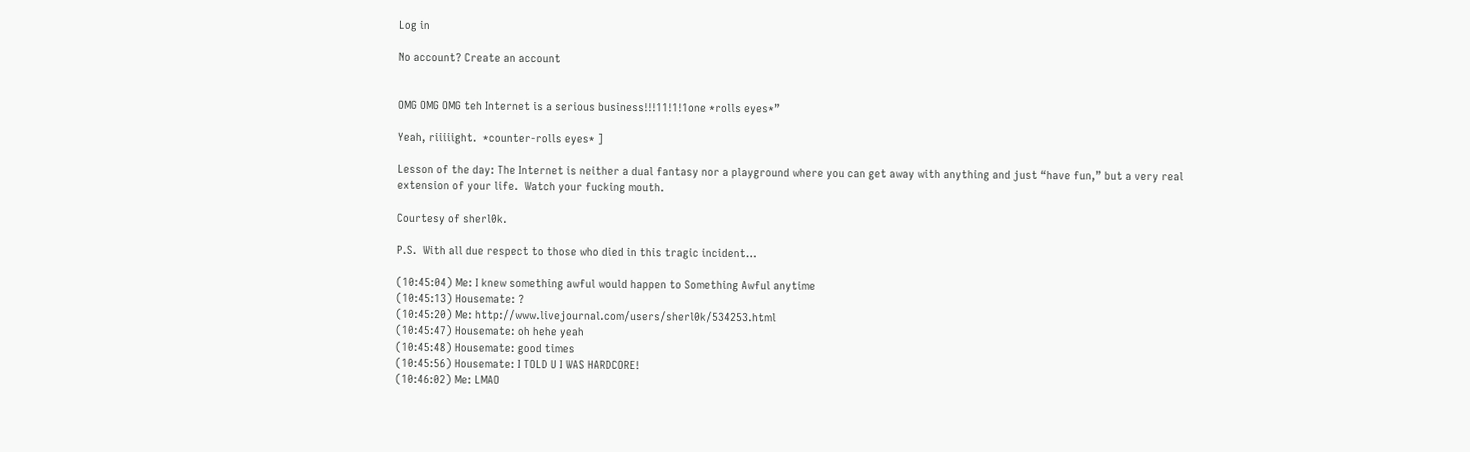Log in

No account? Create an account


OMG OMG OMG teh Internet is a serious business!!!11!1!1one *rolls eyes*”

Yeah, riiiiight.  *counter-rolls eyes* ]

Lesson of the day: The Internet is neither a dual fantasy nor a playground where you can get away with anything and just “have fun,” but a very real extension of your life.  Watch your fucking mouth.

Courtesy of sherl0k.

P.S.  With all due respect to those who died in this tragic incident…

(10:45:04) Me: I knew something awful would happen to Something Awful anytime
(10:45:13) Housemate: ?
(10:45:20) Me: http://www.livejournal.com/users/sherl0k/534253.html
(10:45:47) Housemate: oh hehe yeah
(10:45:48) Housemate: good times
(10:45:56) Housemate: I TOLD U I WAS HARDCORE!
(10:46:02) Me: LMAO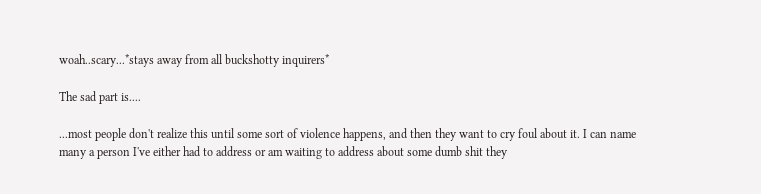woah..scary...*stays away from all buckshotty inquirers*

The sad part is....

...most people don't realize this until some sort of violence happens, and then they want to cry foul about it. I can name many a person I've either had to address or am waiting to address about some dumb shit they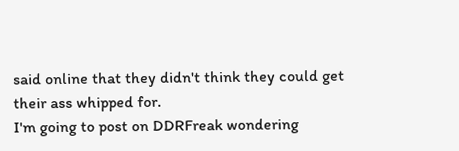said online that they didn't think they could get their ass whipped for.
I'm going to post on DDRFreak wondering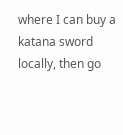where I can buy a katana sword locally, then go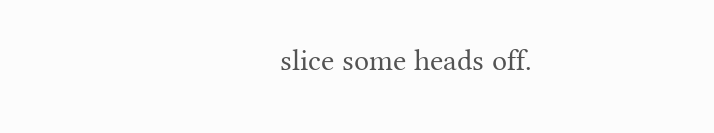slice some heads off.